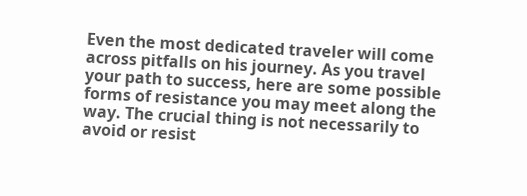Even the most dedicated traveler will come across pitfalls on his journey. As you travel your path to success, here are some possible forms of resistance you may meet along the way. The crucial thing is not necessarily to avoid or resist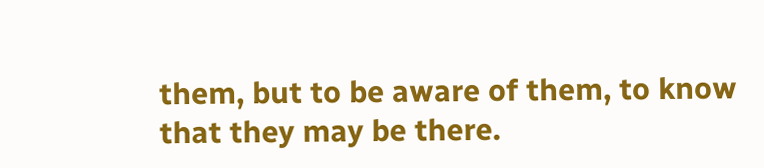them, but to be aware of them, to know that they may be there.